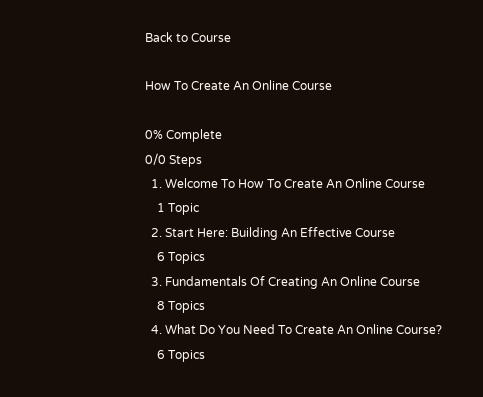Back to Course

How To Create An Online Course

0% Complete
0/0 Steps
  1. Welcome To How To Create An Online Course
    1 Topic
  2. Start Here: Building An Effective Course
    6 Topics
  3. Fundamentals Of Creating An Online Course
    8 Topics
  4. What Do You Need To Create An Online Course?
    6 Topics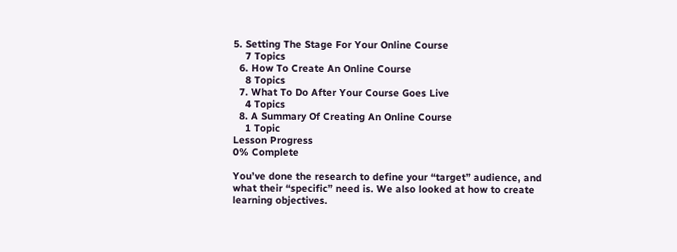5. Setting The Stage For Your Online Course
    7 Topics
  6. How To Create An Online Course
    8 Topics
  7. What To Do After Your Course Goes Live
    4 Topics
  8. A Summary Of Creating An Online Course
    1 Topic
Lesson Progress
0% Complete

You’ve done the research to define your “target” audience, and what their “specific” need is. We also looked at how to create learning objectives.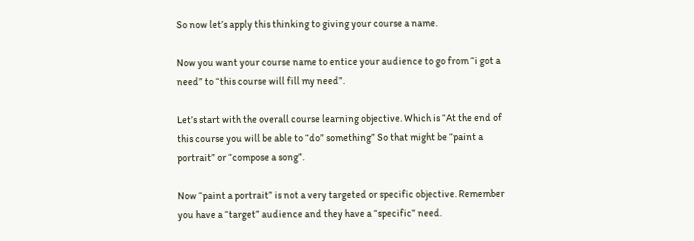So now let’s apply this thinking to giving your course a name.

Now you want your course name to entice your audience to go from “i got a need” to “this course will fill my need”.

Let’s start with the overall course learning objective. Which is “At the end of this course you will be able to “do” something” So that might be “paint a portrait” or “compose a song”.

Now “paint a portrait” is not a very targeted or specific objective. Remember you have a “target” audience and they have a “specific” need.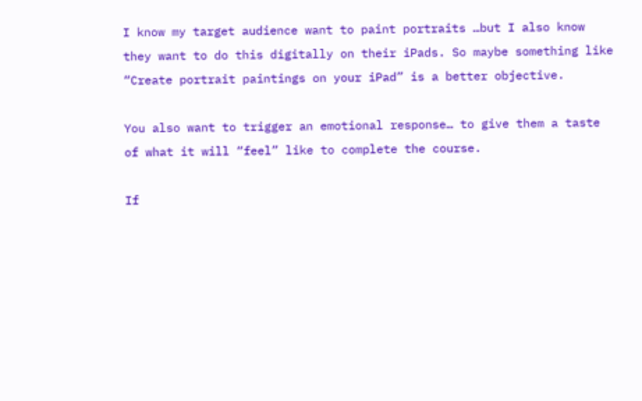I know my target audience want to paint portraits …but I also know they want to do this digitally on their iPads. So maybe something like “Create portrait paintings on your iPad” is a better objective.

You also want to trigger an emotional response… to give them a taste of what it will “feel” like to complete the course.

If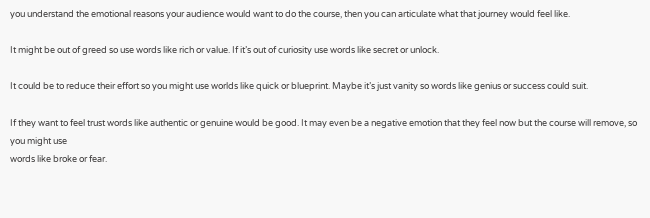you understand the emotional reasons your audience would want to do the course, then you can articulate what that journey would feel like.

It might be out of greed so use words like rich or value. If it’s out of curiosity use words like secret or unlock.

It could be to reduce their effort so you might use worlds like quick or blueprint. Maybe it’s just vanity so words like genius or success could suit.

If they want to feel trust words like authentic or genuine would be good. It may even be a negative emotion that they feel now but the course will remove, so you might use
words like broke or fear.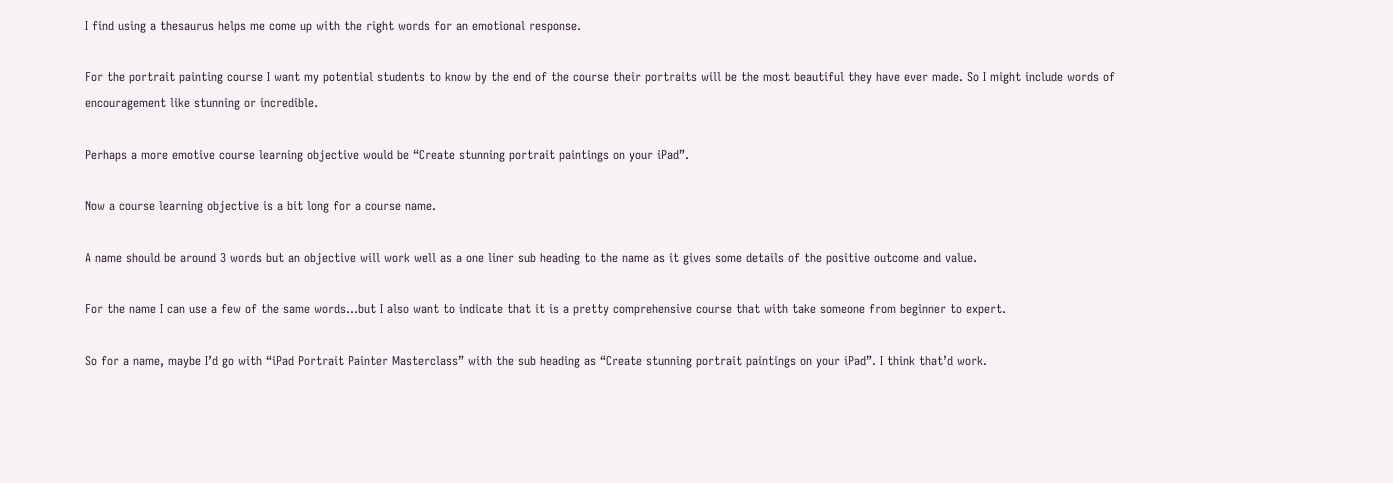I find using a thesaurus helps me come up with the right words for an emotional response.

For the portrait painting course I want my potential students to know by the end of the course their portraits will be the most beautiful they have ever made. So I might include words of encouragement like stunning or incredible.

Perhaps a more emotive course learning objective would be “Create stunning portrait paintings on your iPad”.

Now a course learning objective is a bit long for a course name.

A name should be around 3 words but an objective will work well as a one liner sub heading to the name as it gives some details of the positive outcome and value.

For the name I can use a few of the same words…but I also want to indicate that it is a pretty comprehensive course that with take someone from beginner to expert.

So for a name, maybe I’d go with “iPad Portrait Painter Masterclass” with the sub heading as “Create stunning portrait paintings on your iPad”. I think that’d work.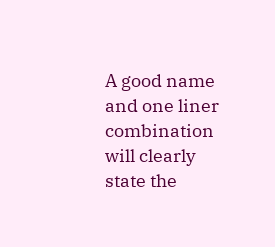A good name and one liner combination will clearly state the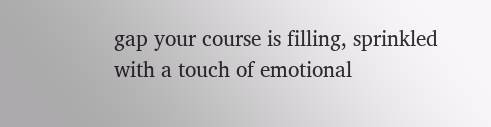gap your course is filling, sprinkled with a touch of emotional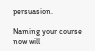persuasion.

Naming your course now will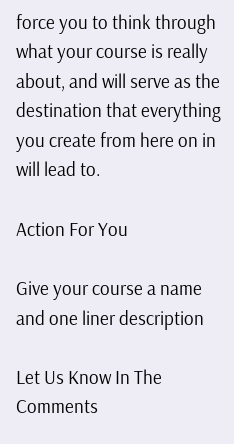force you to think through what your course is really about, and will serve as the destination that everything you create from here on in will lead to.

Action For You

Give your course a name and one liner description

Let Us Know In The Comments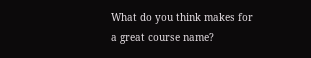What do you think makes for a great course name?